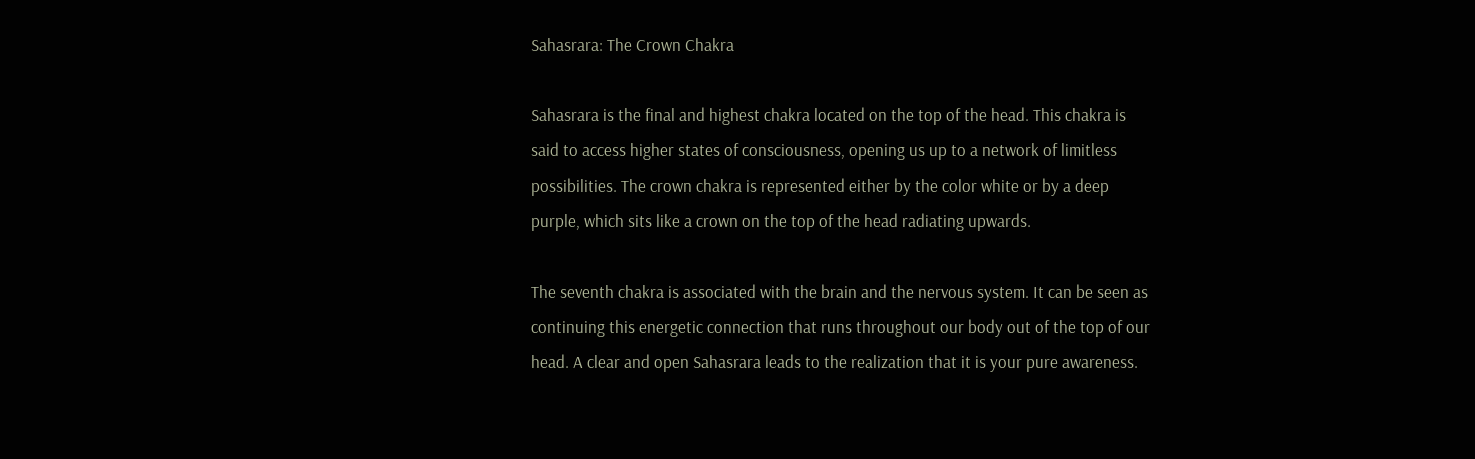Sahasrara: The Crown Chakra

Sahasrara is the final and highest chakra located on the top of the head. This chakra is said to access higher states of consciousness, opening us up to a network of limitless possibilities. The crown chakra is represented either by the color white or by a deep purple, which sits like a crown on the top of the head radiating upwards.

The seventh chakra is associated with the brain and the nervous system. It can be seen as continuing this energetic connection that runs throughout our body out of the top of our head. A clear and open Sahasrara leads to the realization that it is your pure awareness.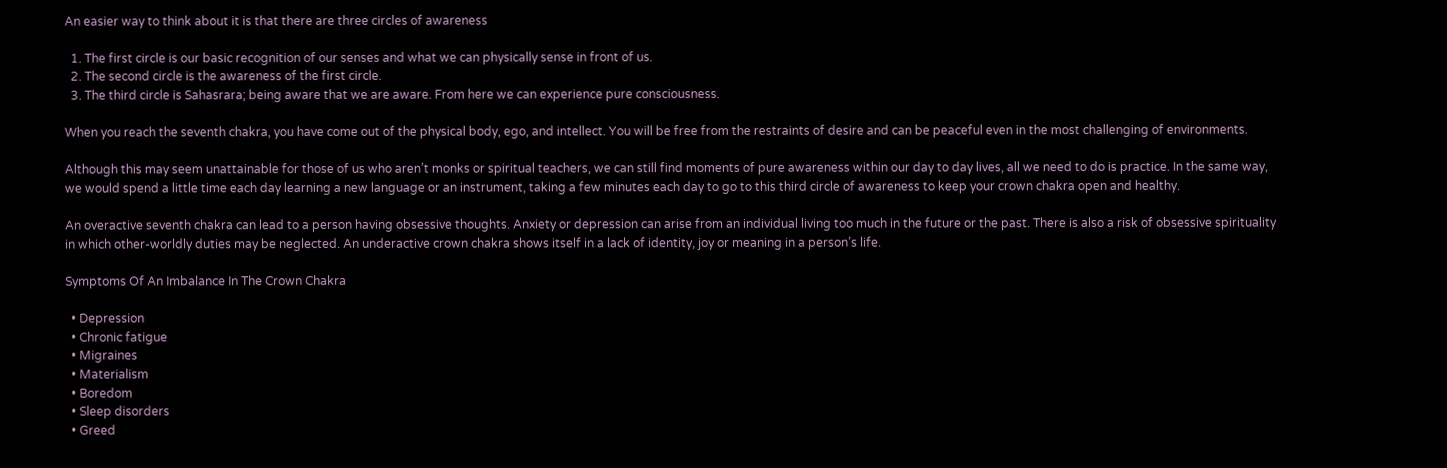An easier way to think about it is that there are three circles of awareness

  1. The first circle is our basic recognition of our senses and what we can physically sense in front of us.
  2. The second circle is the awareness of the first circle.
  3. The third circle is Sahasrara; being aware that we are aware. From here we can experience pure consciousness.

When you reach the seventh chakra, you have come out of the physical body, ego, and intellect. You will be free from the restraints of desire and can be peaceful even in the most challenging of environments.

Although this may seem unattainable for those of us who aren’t monks or spiritual teachers, we can still find moments of pure awareness within our day to day lives, all we need to do is practice. In the same way, we would spend a little time each day learning a new language or an instrument, taking a few minutes each day to go to this third circle of awareness to keep your crown chakra open and healthy.

An overactive seventh chakra can lead to a person having obsessive thoughts. Anxiety or depression can arise from an individual living too much in the future or the past. There is also a risk of obsessive spirituality in which other-worldly duties may be neglected. An underactive crown chakra shows itself in a lack of identity, joy or meaning in a person’s life.

Symptoms Of An Imbalance In The Crown Chakra

  • Depression
  • Chronic fatigue
  • Migraines
  • Materialism
  • Boredom
  • Sleep disorders
  • Greed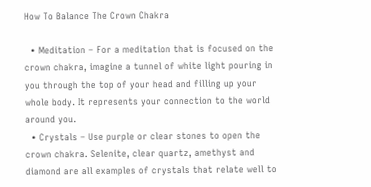How To Balance The Crown Chakra

  • Meditation – For a meditation that is focused on the crown chakra, imagine a tunnel of white light pouring in you through the top of your head and filling up your whole body. It represents your connection to the world around you.
  • Crystals – Use purple or clear stones to open the crown chakra. Selenite, clear quartz, amethyst and diamond are all examples of crystals that relate well to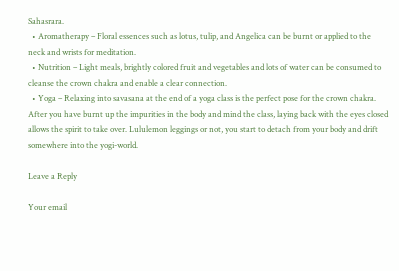Sahasrara.
  • Aromatherapy – Floral essences such as lotus, tulip, and Angelica can be burnt or applied to the neck and wrists for meditation.
  • Nutrition – Light meals, brightly colored fruit and vegetables and lots of water can be consumed to cleanse the crown chakra and enable a clear connection.
  • Yoga – Relaxing into savasana at the end of a yoga class is the perfect pose for the crown chakra. After you have burnt up the impurities in the body and mind the class, laying back with the eyes closed allows the spirit to take over. Lululemon leggings or not, you start to detach from your body and drift somewhere into the yogi-world.

Leave a Reply

Your email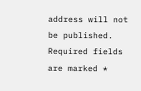address will not be published. Required fields are marked *